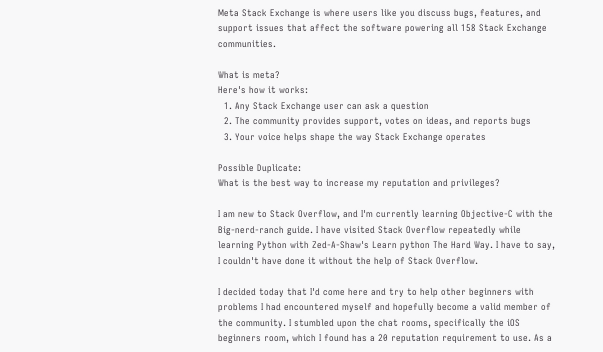Meta Stack Exchange is where users like you discuss bugs, features, and support issues that affect the software powering all 158 Stack Exchange communities.

What is meta?
Here's how it works:
  1. Any Stack Exchange user can ask a question
  2. The community provides support, votes on ideas, and reports bugs
  3. Your voice helps shape the way Stack Exchange operates

Possible Duplicate:
What is the best way to increase my reputation and privileges?

I am new to Stack Overflow, and I'm currently learning Objective-C with the Big-nerd-ranch guide. I have visited Stack Overflow repeatedly while learning Python with Zed-A-Shaw's Learn python The Hard Way. I have to say, I couldn't have done it without the help of Stack Overflow.

I decided today that I'd come here and try to help other beginners with problems I had encountered myself and hopefully become a valid member of the community. I stumbled upon the chat rooms, specifically the iOS beginners room, which I found has a 20 reputation requirement to use. As a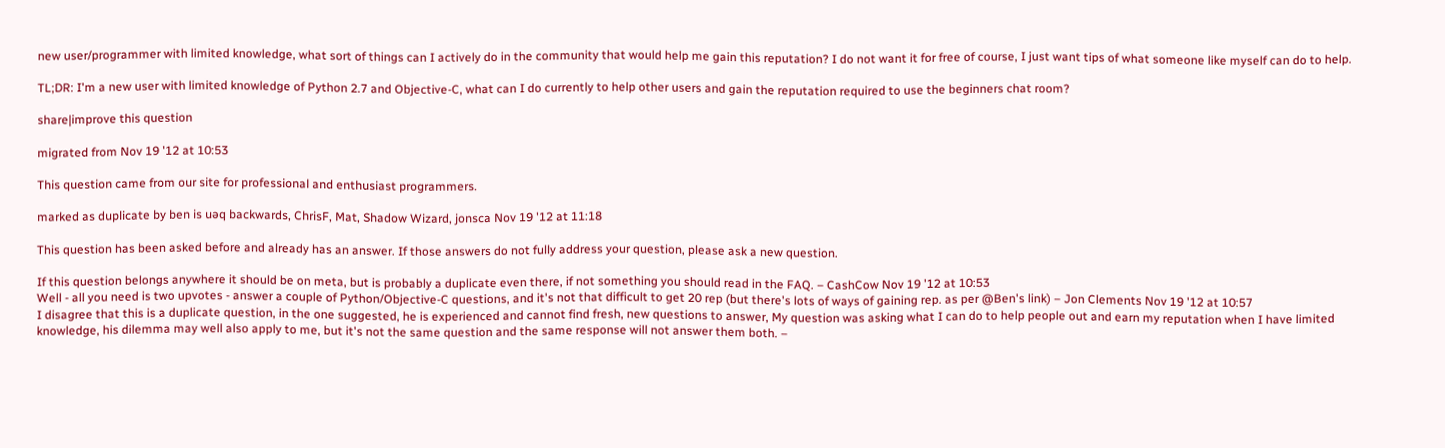new user/programmer with limited knowledge, what sort of things can I actively do in the community that would help me gain this reputation? I do not want it for free of course, I just want tips of what someone like myself can do to help.

TL;DR: I'm a new user with limited knowledge of Python 2.7 and Objective-C, what can I do currently to help other users and gain the reputation required to use the beginners chat room?

share|improve this question

migrated from Nov 19 '12 at 10:53

This question came from our site for professional and enthusiast programmers.

marked as duplicate by ben is uǝq backwards, ChrisF, Mat, Shadow Wizard, jonsca Nov 19 '12 at 11:18

This question has been asked before and already has an answer. If those answers do not fully address your question, please ask a new question.

If this question belongs anywhere it should be on meta, but is probably a duplicate even there, if not something you should read in the FAQ. – CashCow Nov 19 '12 at 10:53
Well - all you need is two upvotes - answer a couple of Python/Objective-C questions, and it's not that difficult to get 20 rep (but there's lots of ways of gaining rep. as per @Ben's link) – Jon Clements Nov 19 '12 at 10:57
I disagree that this is a duplicate question, in the one suggested, he is experienced and cannot find fresh, new questions to answer, My question was asking what I can do to help people out and earn my reputation when I have limited knowledge, his dilemma may well also apply to me, but it's not the same question and the same response will not answer them both. –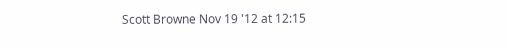Scott Browne Nov 19 '12 at 12:15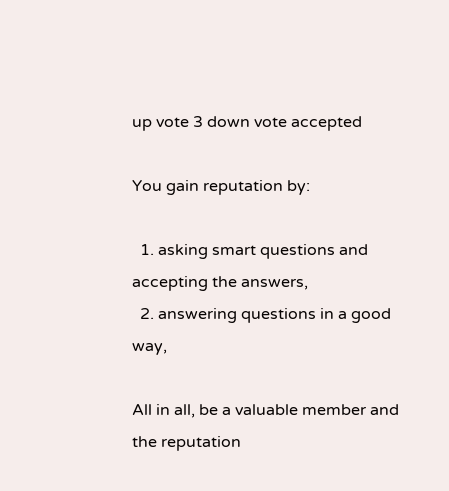up vote 3 down vote accepted

You gain reputation by:

  1. asking smart questions and accepting the answers,
  2. answering questions in a good way,

All in all, be a valuable member and the reputation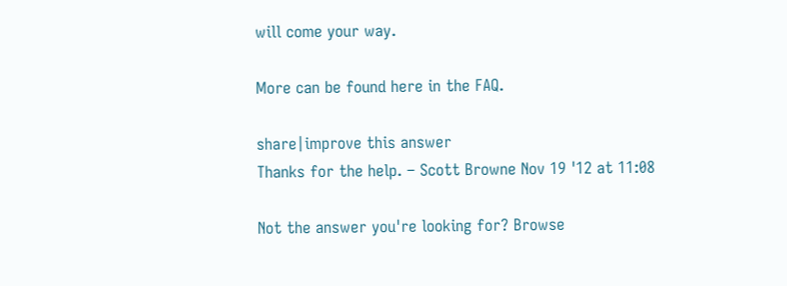will come your way.

More can be found here in the FAQ.

share|improve this answer
Thanks for the help. – Scott Browne Nov 19 '12 at 11:08

Not the answer you're looking for? Browse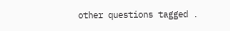other questions tagged .